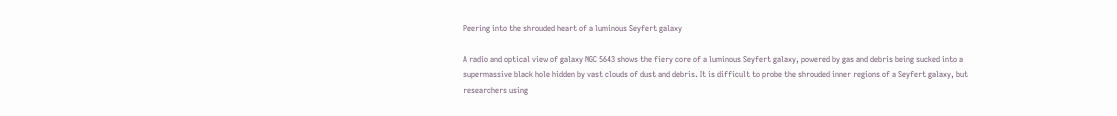Peering into the shrouded heart of a luminous Seyfert galaxy

A radio and optical view of galaxy NGC 5643 shows the fiery core of a luminous Seyfert galaxy, powered by gas and debris being sucked into a supermassive black hole hidden by vast clouds of dust and debris. It is difficult to probe the shrouded inner regions of a Seyfert galaxy, but researchers using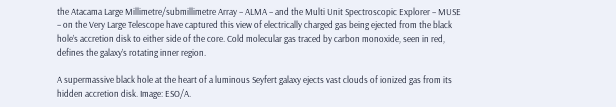the Atacama Large Millimetre/submillimetre Array – ALMA – and the Multi Unit Spectroscopic Explorer – MUSE – on the Very Large Telescope have captured this view of electrically charged gas being ejected from the black hole’s accretion disk to either side of the core. Cold molecular gas traced by carbon monoxide, seen in red, defines the galaxy’s rotating inner region.

A supermassive black hole at the heart of a luminous Seyfert galaxy ejects vast clouds of ionized gas from its hidden accretion disk. Image: ESO/A.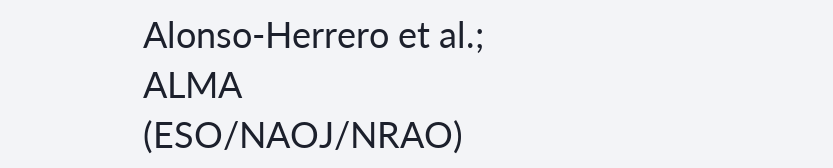Alonso-Herrero et al.; ALMA (ESO/NAOJ/NRAO)